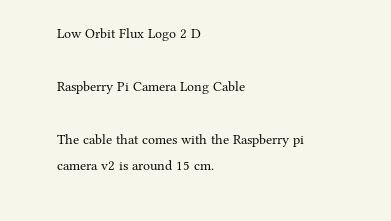Low Orbit Flux Logo 2 D

Raspberry Pi Camera Long Cable

The cable that comes with the Raspberry pi camera v2 is around 15 cm.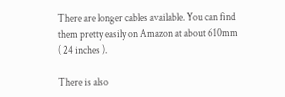There are longer cables available. You can find them pretty easily on Amazon at about 610mm ( 24 inches ).

There is also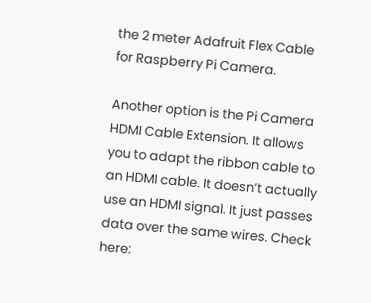the 2 meter Adafruit Flex Cable for Raspberry Pi Camera.

Another option is the Pi Camera HDMI Cable Extension. It allows you to adapt the ribbon cable to an HDMI cable. It doesn’t actually use an HDMI signal. It just passes data over the same wires. Check here: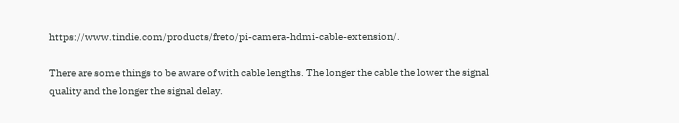https://www.tindie.com/products/freto/pi-camera-hdmi-cable-extension/.

There are some things to be aware of with cable lengths. The longer the cable the lower the signal quality and the longer the signal delay.